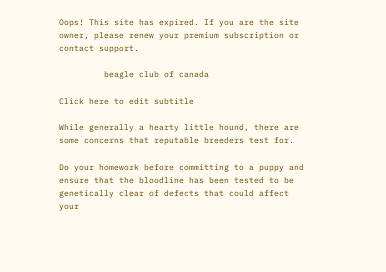Oops! This site has expired. If you are the site owner, please renew your premium subscription or contact support.

         beagle club of canada

Click here to edit subtitle

While generally a hearty little hound, there are some concerns that reputable breeders test for.

Do your homework before committing to a puppy and ensure that the bloodline has been tested to be genetically clear of defects that could affect your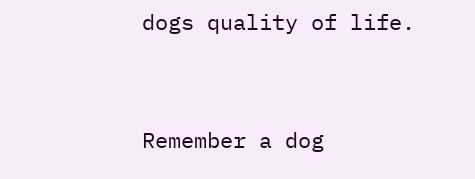dogs quality of life.


Remember a dog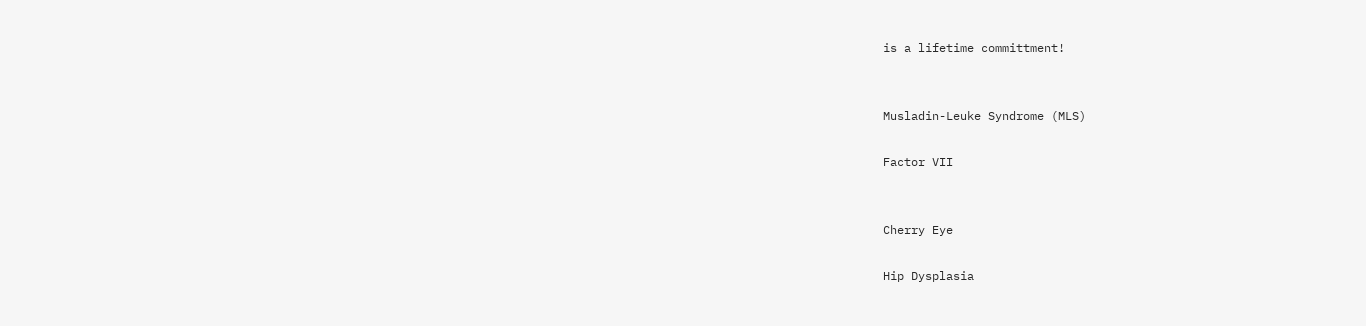is a lifetime committment!


Musladin-Leuke Syndrome (MLS)

Factor VII


Cherry Eye

Hip Dysplasia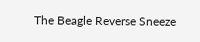The Beagle Reverse Sneeze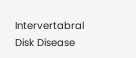Intervertabral Disk Disease